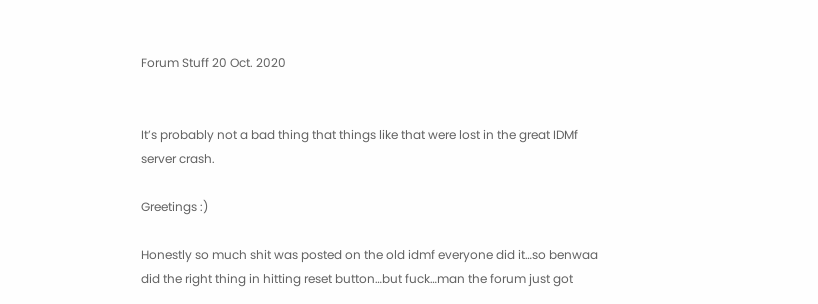Forum Stuff 20 Oct. 2020


It’s probably not a bad thing that things like that were lost in the great IDMf server crash.

Greetings :)

Honestly so much shit was posted on the old idmf everyone did it…so benwaa did the right thing in hitting reset button…but fuck…man the forum just got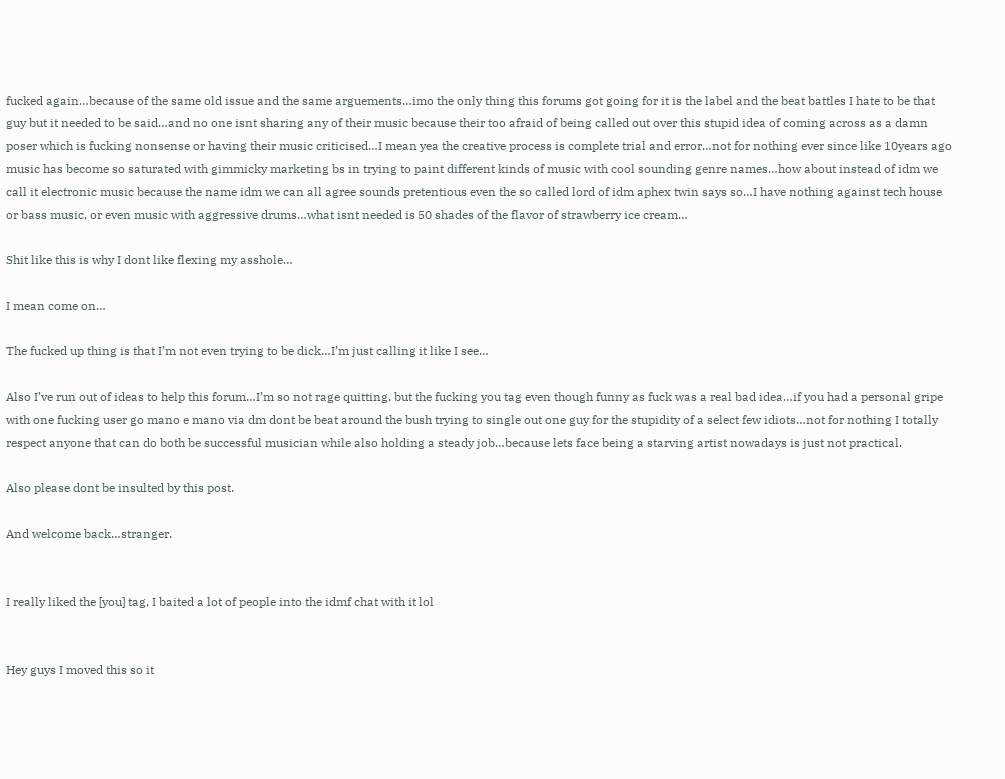fucked again…because of the same old issue and the same arguements…imo the only thing this forums got going for it is the label and the beat battles I hate to be that guy but it needed to be said…and no one isnt sharing any of their music because their too afraid of being called out over this stupid idea of coming across as a damn poser which is fucking nonsense or having their music criticised…I mean yea the creative process is complete trial and error…not for nothing ever since like 10years ago music has become so saturated with gimmicky marketing bs in trying to paint different kinds of music with cool sounding genre names…how about instead of idm we call it electronic music because the name idm we can all agree sounds pretentious even the so called lord of idm aphex twin says so…I have nothing against tech house or bass music, or even music with aggressive drums…what isnt needed is 50 shades of the flavor of strawberry ice cream…

Shit like this is why I dont like flexing my asshole…

I mean come on…

The fucked up thing is that I’m not even trying to be dick…I’m just calling it like I see…

Also I’ve run out of ideas to help this forum…I’m so not rage quitting, but the fucking you tag even though funny as fuck was a real bad idea…if you had a personal gripe with one fucking user go mano e mano via dm dont be beat around the bush trying to single out one guy for the stupidity of a select few idiots…not for nothing I totally respect anyone that can do both be successful musician while also holding a steady job…because lets face being a starving artist nowadays is just not practical.

Also please dont be insulted by this post.

And welcome back…stranger.


I really liked the [you] tag, I baited a lot of people into the idmf chat with it lol


Hey guys I moved this so it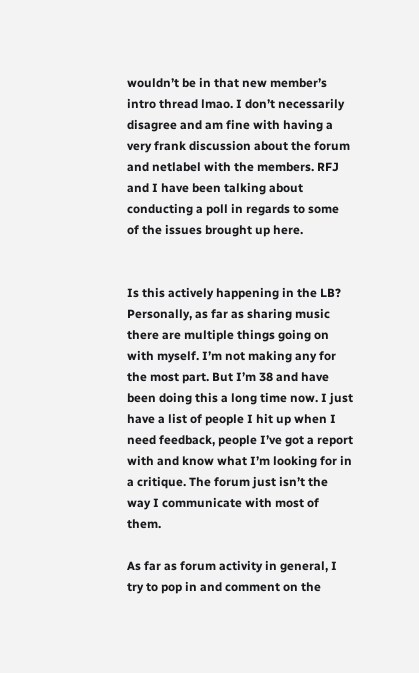wouldn’t be in that new member’s intro thread lmao. I don’t necessarily disagree and am fine with having a very frank discussion about the forum and netlabel with the members. RFJ and I have been talking about conducting a poll in regards to some of the issues brought up here.


Is this actively happening in the LB? Personally, as far as sharing music there are multiple things going on with myself. I’m not making any for the most part. But I’m 38 and have been doing this a long time now. I just have a list of people I hit up when I need feedback, people I’ve got a report with and know what I’m looking for in a critique. The forum just isn’t the way I communicate with most of them.

As far as forum activity in general, I try to pop in and comment on the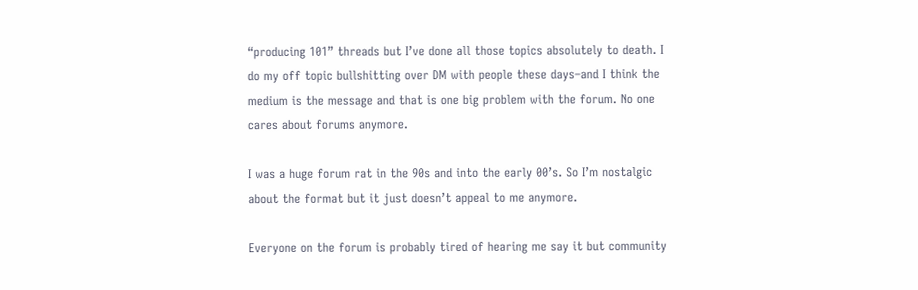“producing 101” threads but I’ve done all those topics absolutely to death. I do my off topic bullshitting over DM with people these days–and I think the medium is the message and that is one big problem with the forum. No one cares about forums anymore.

I was a huge forum rat in the 90s and into the early 00’s. So I’m nostalgic about the format but it just doesn’t appeal to me anymore.

Everyone on the forum is probably tired of hearing me say it but community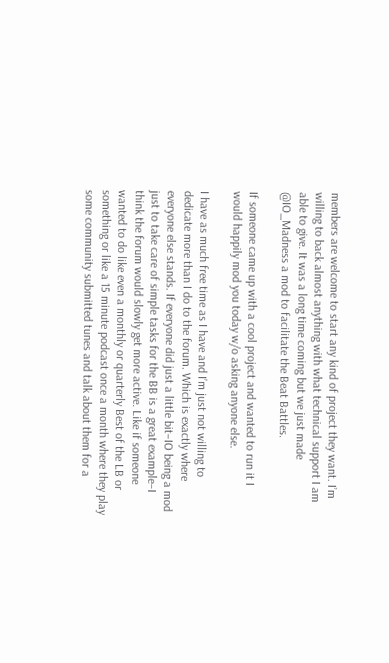members are welcome to start any kind of project they want. I’m willing to back almost anything with what technical support I am able to give. It was a long time coming but we just made @IO_Madness a mod to facilitate the Beat Battles.

If someone came up with a cool project and wanted to run it I would happily mod you today w/o asking anyone else.

I have as much free time as I have and I’m just not willing to dedicate more than I do to the forum. Which is exactly where everyone else stands. If everyone did just a little bit–IO being a mod just to take care of simple tasks for the BB is a great example–I think the forum would slowly get more active. Like if someone wanted to do like even a monthly or quarterly Best of the LB or something or like a 15 minute podcast once a month where they play some community submitted tunes and talk about them for a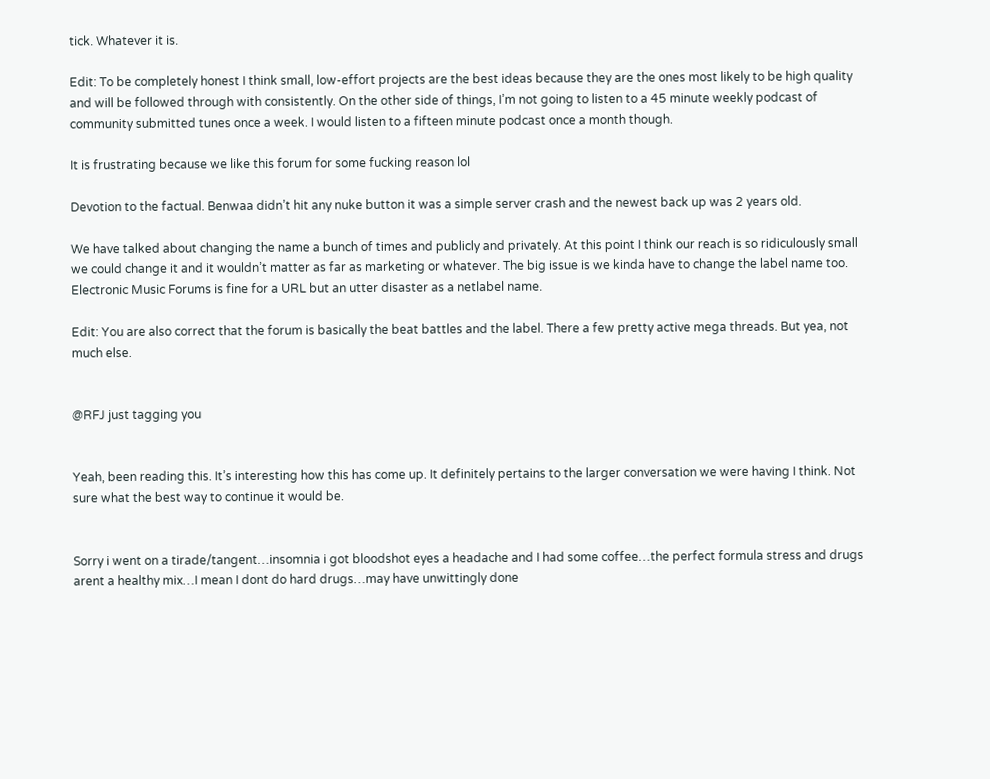tick. Whatever it is.

Edit: To be completely honest I think small, low-effort projects are the best ideas because they are the ones most likely to be high quality and will be followed through with consistently. On the other side of things, I’m not going to listen to a 45 minute weekly podcast of community submitted tunes once a week. I would listen to a fifteen minute podcast once a month though.

It is frustrating because we like this forum for some fucking reason lol

Devotion to the factual. Benwaa didn’t hit any nuke button it was a simple server crash and the newest back up was 2 years old.

We have talked about changing the name a bunch of times and publicly and privately. At this point I think our reach is so ridiculously small we could change it and it wouldn’t matter as far as marketing or whatever. The big issue is we kinda have to change the label name too. Electronic Music Forums is fine for a URL but an utter disaster as a netlabel name.

Edit: You are also correct that the forum is basically the beat battles and the label. There a few pretty active mega threads. But yea, not much else.


@RFJ just tagging you


Yeah, been reading this. It’s interesting how this has come up. It definitely pertains to the larger conversation we were having I think. Not sure what the best way to continue it would be.


Sorry i went on a tirade/tangent…insomnia i got bloodshot eyes a headache and I had some coffee…the perfect formula stress and drugs arent a healthy mix…I mean I dont do hard drugs…may have unwittingly done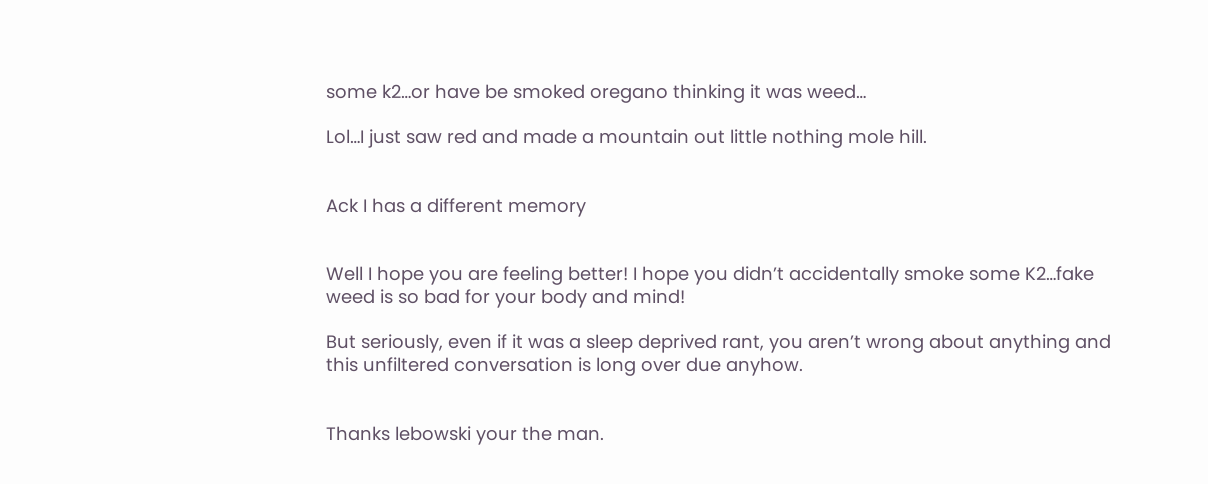some k2…or have be smoked oregano thinking it was weed…

Lol…I just saw red and made a mountain out little nothing mole hill.


Ack I has a different memory


Well I hope you are feeling better! I hope you didn’t accidentally smoke some K2…fake weed is so bad for your body and mind!

But seriously, even if it was a sleep deprived rant, you aren’t wrong about anything and this unfiltered conversation is long over due anyhow.


Thanks lebowski your the man.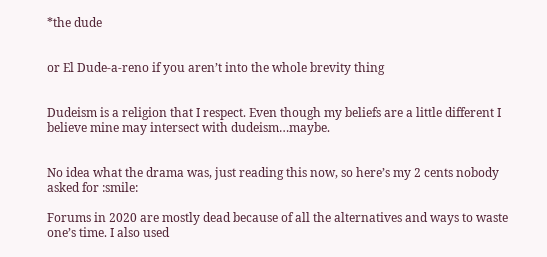*the dude


or El Dude-a-reno if you aren’t into the whole brevity thing


Dudeism is a religion that I respect. Even though my beliefs are a little different I believe mine may intersect with dudeism…maybe.


No idea what the drama was, just reading this now, so here’s my 2 cents nobody asked for :smile:

Forums in 2020 are mostly dead because of all the alternatives and ways to waste one’s time. I also used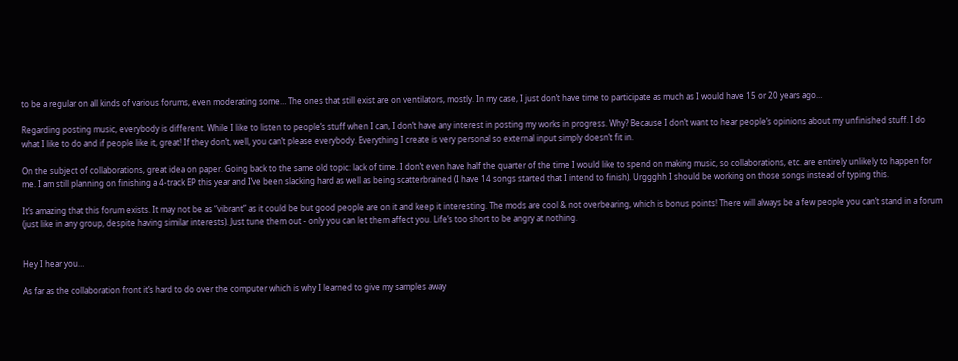to be a regular on all kinds of various forums, even moderating some… The ones that still exist are on ventilators, mostly. In my case, I just don’t have time to participate as much as I would have 15 or 20 years ago…

Regarding posting music, everybody is different. While I like to listen to people’s stuff when I can, I don’t have any interest in posting my works in progress. Why? Because I don’t want to hear people’s opinions about my unfinished stuff. I do what I like to do and if people like it, great! If they don’t, well, you can’t please everybody. Everything I create is very personal so external input simply doesn’t fit in.

On the subject of collaborations, great idea on paper. Going back to the same old topic: lack of time. I don’t even have half the quarter of the time I would like to spend on making music, so collaborations, etc. are entirely unlikely to happen for me. I am still planning on finishing a 4-track EP this year and I’ve been slacking hard as well as being scatterbrained (I have 14 songs started that I intend to finish). Urggghh I should be working on those songs instead of typing this.

It’s amazing that this forum exists. It may not be as “vibrant” as it could be but good people are on it and keep it interesting. The mods are cool & not overbearing, which is bonus points! There will always be a few people you can’t stand in a forum (just like in any group, despite having similar interests). Just tune them out - only you can let them affect you. Life’s too short to be angry at nothing.


Hey I hear you…

As far as the collaboration front it’s hard to do over the computer which is why I learned to give my samples away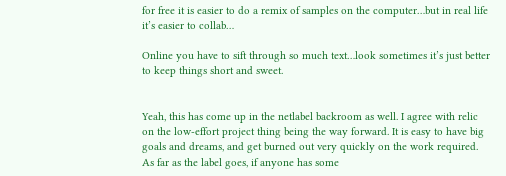for free it is easier to do a remix of samples on the computer…but in real life it’s easier to collab…

Online you have to sift through so much text…look sometimes it’s just better to keep things short and sweet.


Yeah, this has come up in the netlabel backroom as well. I agree with relic on the low-effort project thing being the way forward. It is easy to have big goals and dreams, and get burned out very quickly on the work required. As far as the label goes, if anyone has some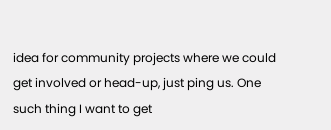idea for community projects where we could get involved or head-up, just ping us. One such thing I want to get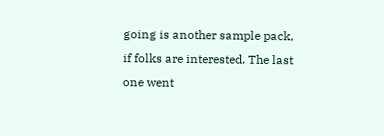going is another sample pack, if folks are interested. The last one went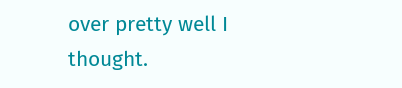over pretty well I thought.